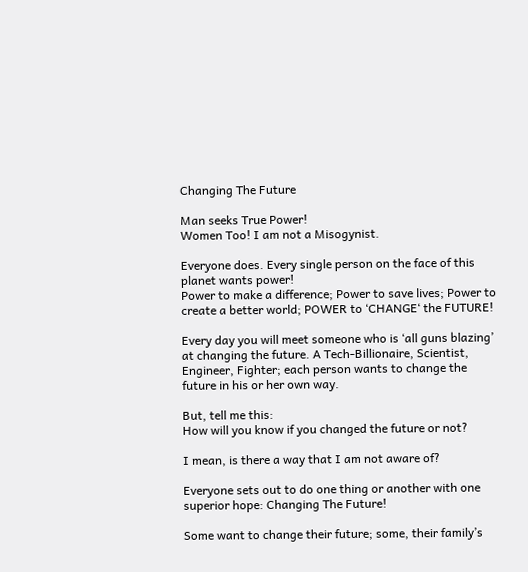Changing The Future

Man seeks True Power!
Women Too! I am not a Misogynist.

Everyone does. Every single person on the face of this planet wants power!
Power to make a difference; Power to save lives; Power to create a better world; POWER to ‘CHANGE‘ the FUTURE!

Every day you will meet someone who is ‘all guns blazing’ at changing the future. A Tech-Billionaire, Scientist, Engineer, Fighter; each person wants to change the future in his or her own way.

But, tell me this:
How will you know if you changed the future or not?

I mean, is there a way that I am not aware of?

Everyone sets out to do one thing or another with one superior hope: Changing The Future!

Some want to change their future; some, their family’s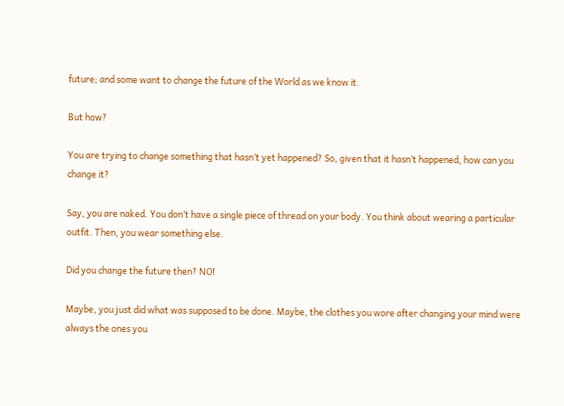future; and some want to change the future of the World as we know it.

But how?

You are trying to change something that hasn’t yet happened? So, given that it hasn’t happened, how can you change it?

Say, you are naked. You don’t have a single piece of thread on your body. You think about wearing a particular outfit. Then, you wear something else.

Did you change the future then? NO!

Maybe, you just did what was supposed to be done. Maybe, the clothes you wore after changing your mind were always the ones you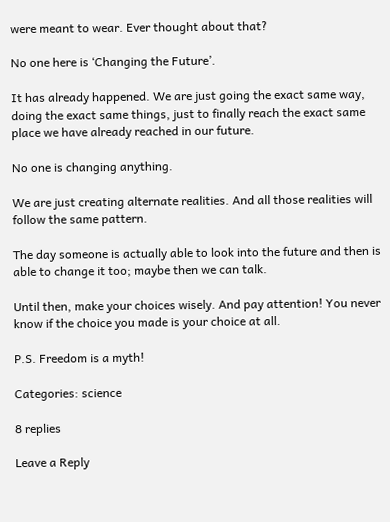were meant to wear. Ever thought about that?

No one here is ‘Changing the Future’.

It has already happened. We are just going the exact same way, doing the exact same things, just to finally reach the exact same place we have already reached in our future.

No one is changing anything.

We are just creating alternate realities. And all those realities will follow the same pattern.

The day someone is actually able to look into the future and then is able to change it too; maybe then we can talk.

Until then, make your choices wisely. And pay attention! You never know if the choice you made is your choice at all.

P.S. Freedom is a myth!

Categories: science

8 replies

Leave a Reply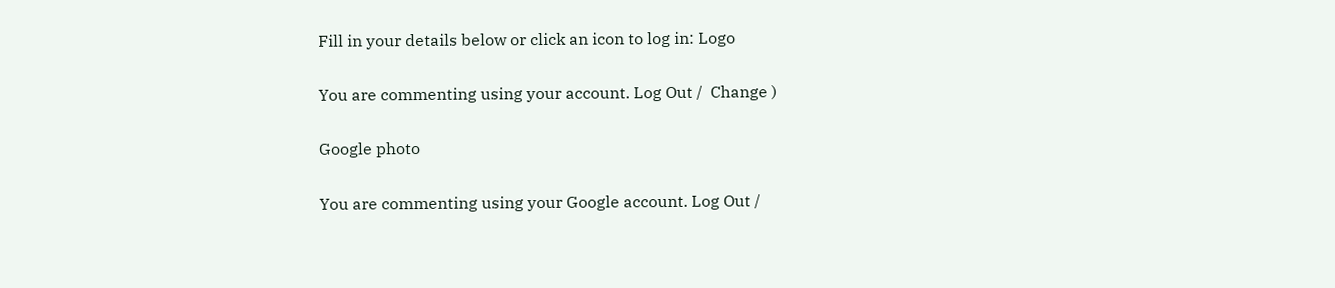Fill in your details below or click an icon to log in: Logo

You are commenting using your account. Log Out /  Change )

Google photo

You are commenting using your Google account. Log Out /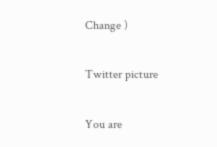Change )

Twitter picture

You are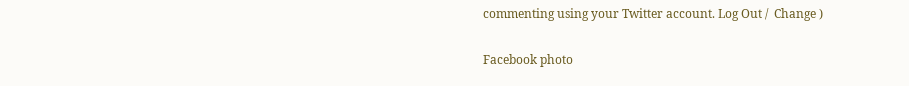commenting using your Twitter account. Log Out /  Change )

Facebook photo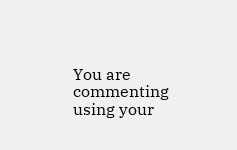You are commenting using your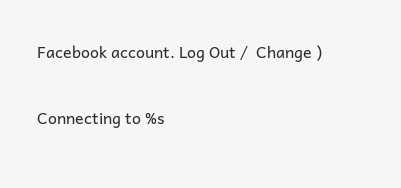Facebook account. Log Out /  Change )

Connecting to %s